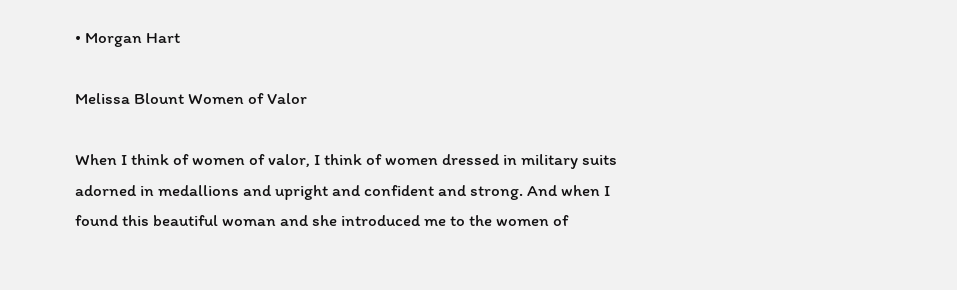• Morgan Hart

Melissa Blount Women of Valor

When I think of women of valor, I think of women dressed in military suits adorned in medallions and upright and confident and strong. And when I found this beautiful woman and she introduced me to the women of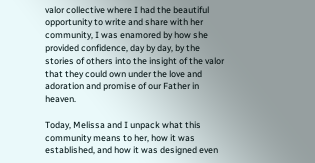valor collective where I had the beautiful opportunity to write and share with her community, I was enamored by how she provided confidence, day by day, by the stories of others into the insight of the valor that they could own under the love and adoration and promise of our Father in heaven.

Today, Melissa and I unpack what this community means to her, how it was established, and how it was designed even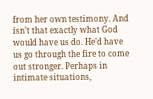from her own testimony. And isn’t that exactly what God would have us do. He’d have us go through the fire to come out stronger. Perhaps in intimate situations,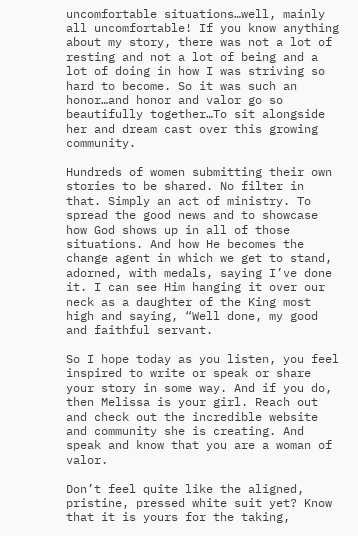uncomfortable situations…well, mainly all uncomfortable! If you know anything about my story, there was not a lot of resting and not a lot of being and a lot of doing in how I was striving so hard to become. So it was such an honor…and honor and valor go so beautifully together…To sit alongside her and dream cast over this growing community.

Hundreds of women submitting their own stories to be shared. No filter in that. Simply an act of ministry. To spread the good news and to showcase how God shows up in all of those situations. And how He becomes the change agent in which we get to stand, adorned, with medals, saying I’ve done it. I can see Him hanging it over our neck as a daughter of the King most high and saying, “Well done, my good and faithful servant.

So I hope today as you listen, you feel inspired to write or speak or share your story in some way. And if you do, then Melissa is your girl. Reach out and check out the incredible website and community she is creating. And speak and know that you are a woman of valor.

Don’t feel quite like the aligned, pristine, pressed white suit yet? Know that it is yours for the taking,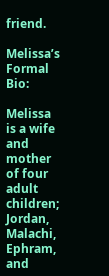friend.

Melissa’s Formal Bio:

Melissa is a wife and mother of four adult children; Jordan, Malachi, Ephram, and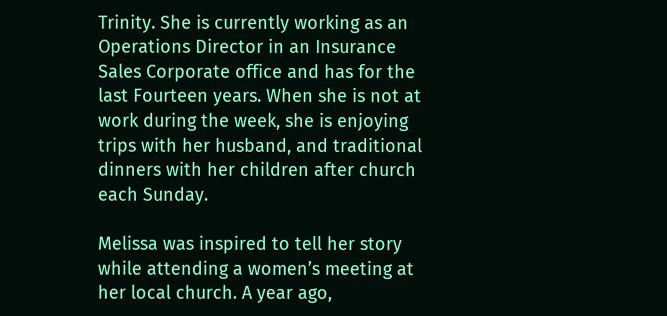Trinity. She is currently working as an Operations Director in an Insurance Sales Corporate office and has for the last Fourteen years. When she is not at work during the week, she is enjoying trips with her husband, and traditional dinners with her children after church each Sunday.

Melissa was inspired to tell her story while attending a women’s meeting at her local church. A year ago,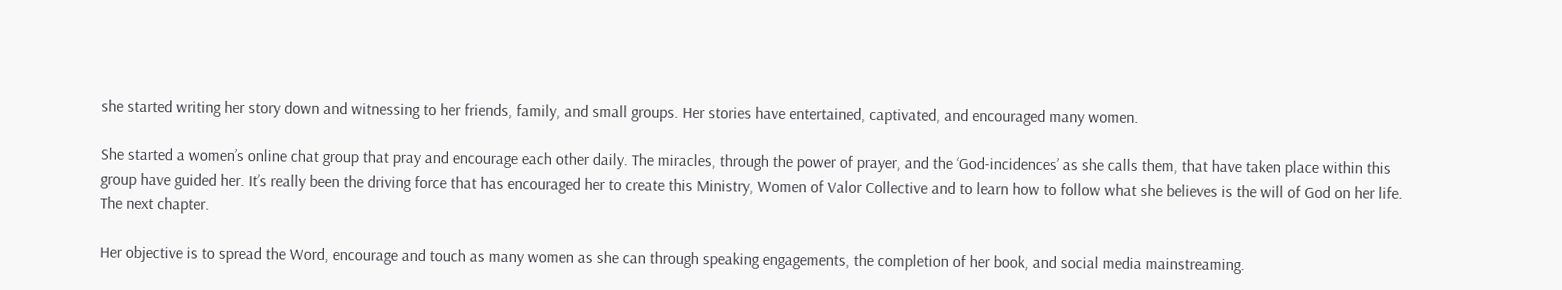she started writing her story down and witnessing to her friends, family, and small groups. Her stories have entertained, captivated, and encouraged many women.

She started a women’s online chat group that pray and encourage each other daily. The miracles, through the power of prayer, and the ‘God-incidences’ as she calls them, that have taken place within this group have guided her. It’s really been the driving force that has encouraged her to create this Ministry, Women of Valor Collective and to learn how to follow what she believes is the will of God on her life. The next chapter.

Her objective is to spread the Word, encourage and touch as many women as she can through speaking engagements, the completion of her book, and social media mainstreaming.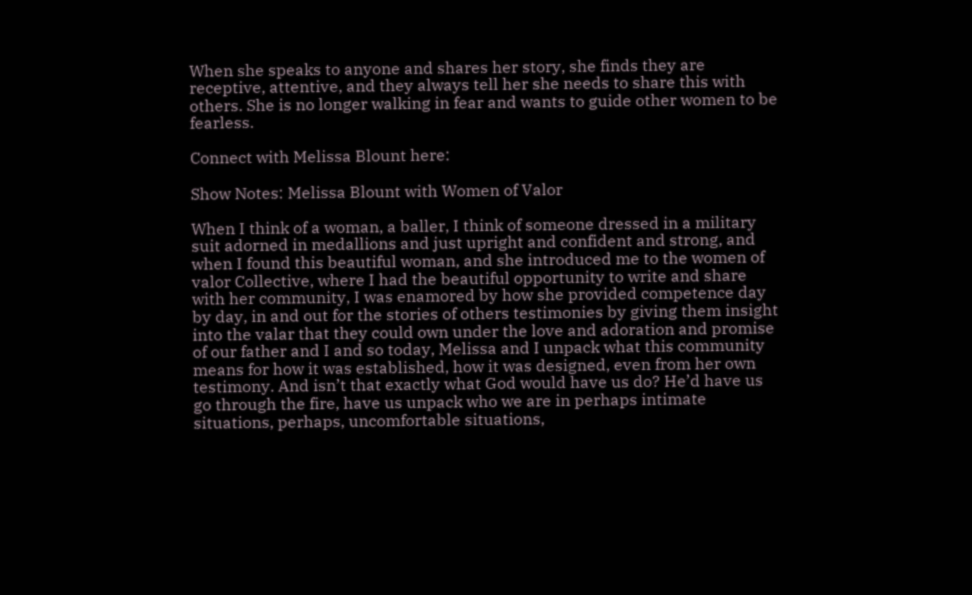When she speaks to anyone and shares her story, she finds they are receptive, attentive, and they always tell her she needs to share this with others. She is no longer walking in fear and wants to guide other women to be fearless.

Connect with Melissa Blount here:

Show Notes: Melissa Blount with Women of Valor

When I think of a woman, a baller, I think of someone dressed in a military suit adorned in medallions and just upright and confident and strong, and when I found this beautiful woman, and she introduced me to the women of valor Collective, where I had the beautiful opportunity to write and share with her community, I was enamored by how she provided competence day by day, in and out for the stories of others testimonies by giving them insight into the valar that they could own under the love and adoration and promise of our father and I and so today, Melissa and I unpack what this community means for how it was established, how it was designed, even from her own testimony. And isn’t that exactly what God would have us do? He’d have us go through the fire, have us unpack who we are in perhaps intimate situations, perhaps, uncomfortable situations,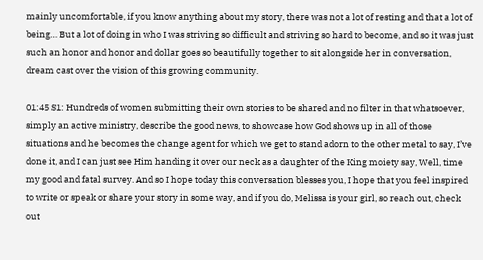mainly uncomfortable, if you know anything about my story, there was not a lot of resting and that a lot of being… But a lot of doing in who I was striving so difficult and striving so hard to become, and so it was just such an honor and honor and dollar goes so beautifully together to sit alongside her in conversation, dream cast over the vision of this growing community.

01:45 S1: Hundreds of women submitting their own stories to be shared and no filter in that whatsoever, simply an active ministry, describe the good news, to showcase how God shows up in all of those situations and he becomes the change agent for which we get to stand adorn to the other metal to say, I’ve done it, and I can just see Him handing it over our neck as a daughter of the King moiety say, Well, time my good and fatal survey. And so I hope today this conversation blesses you, I hope that you feel inspired to write or speak or share your story in some way, and if you do, Melissa is your girl, so reach out, check out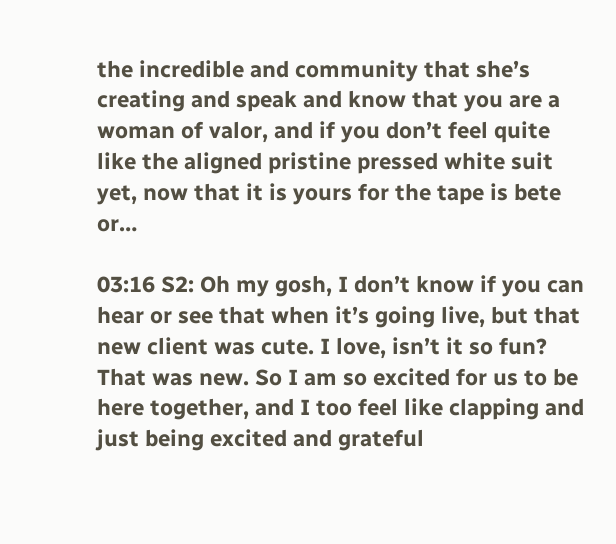the incredible and community that she’s creating and speak and know that you are a woman of valor, and if you don’t feel quite like the aligned pristine pressed white suit yet, now that it is yours for the tape is bete or…

03:16 S2: Oh my gosh, I don’t know if you can hear or see that when it’s going live, but that new client was cute. I love, isn’t it so fun? That was new. So I am so excited for us to be here together, and I too feel like clapping and just being excited and grateful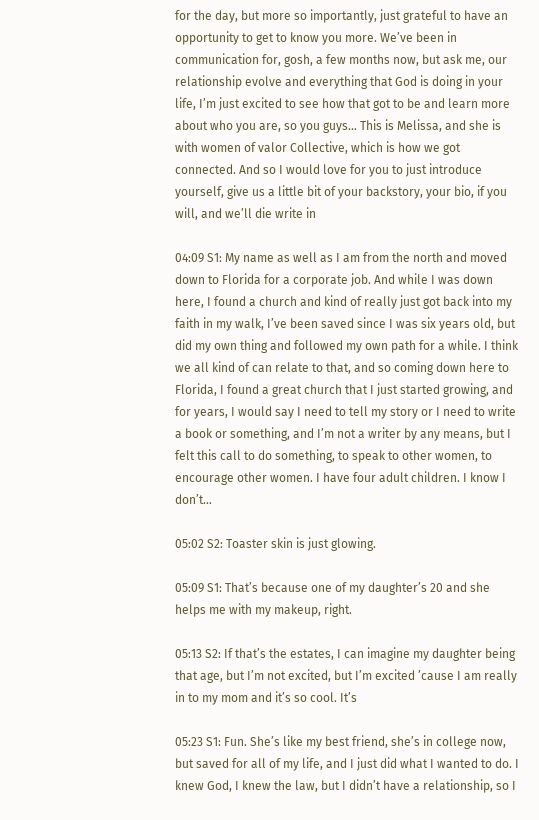for the day, but more so importantly, just grateful to have an opportunity to get to know you more. We’ve been in communication for, gosh, a few months now, but ask me, our relationship evolve and everything that God is doing in your life, I’m just excited to see how that got to be and learn more about who you are, so you guys… This is Melissa, and she is with women of valor Collective, which is how we got connected. And so I would love for you to just introduce yourself, give us a little bit of your backstory, your bio, if you will, and we’ll die write in

04:09 S1: My name as well as I am from the north and moved down to Florida for a corporate job. And while I was down here, I found a church and kind of really just got back into my faith in my walk, I’ve been saved since I was six years old, but did my own thing and followed my own path for a while. I think we all kind of can relate to that, and so coming down here to Florida, I found a great church that I just started growing, and for years, I would say I need to tell my story or I need to write a book or something, and I’m not a writer by any means, but I felt this call to do something, to speak to other women, to encourage other women. I have four adult children. I know I don’t…

05:02 S2: Toaster skin is just glowing.

05:09 S1: That’s because one of my daughter’s 20 and she helps me with my makeup, right.

05:13 S2: If that’s the estates, I can imagine my daughter being that age, but I’m not excited, but I’m excited ’cause I am really in to my mom and it’s so cool. It’s

05:23 S1: Fun. She’s like my best friend, she’s in college now, but saved for all of my life, and I just did what I wanted to do. I knew God, I knew the law, but I didn’t have a relationship, so I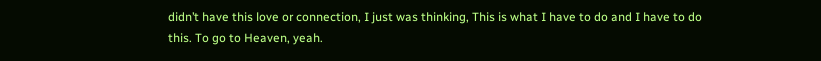didn’t have this love or connection, I just was thinking, This is what I have to do and I have to do this. To go to Heaven, yeah.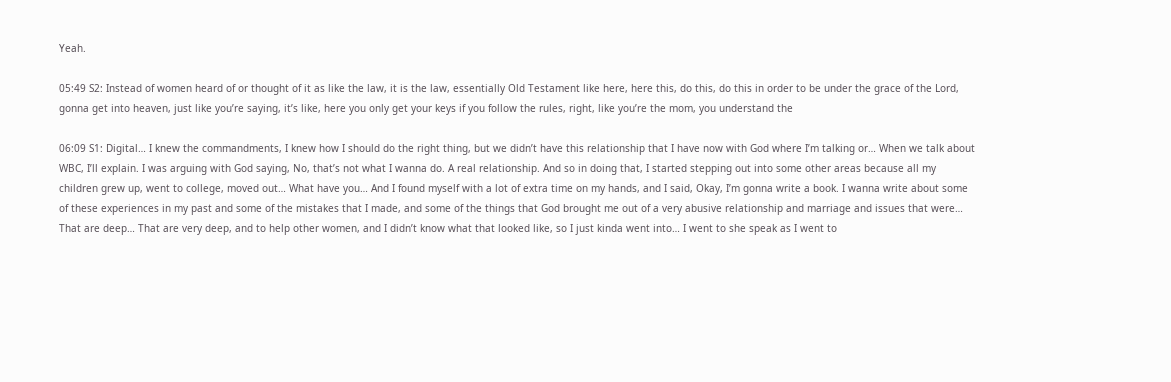Yeah.

05:49 S2: Instead of women heard of or thought of it as like the law, it is the law, essentially Old Testament like here, here this, do this, do this in order to be under the grace of the Lord, gonna get into heaven, just like you’re saying, it’s like, here you only get your keys if you follow the rules, right, like you’re the mom, you understand the

06:09 S1: Digital… I knew the commandments, I knew how I should do the right thing, but we didn’t have this relationship that I have now with God where I’m talking or… When we talk about WBC, I’ll explain. I was arguing with God saying, No, that’s not what I wanna do. A real relationship. And so in doing that, I started stepping out into some other areas because all my children grew up, went to college, moved out… What have you… And I found myself with a lot of extra time on my hands, and I said, Okay, I’m gonna write a book. I wanna write about some of these experiences in my past and some of the mistakes that I made, and some of the things that God brought me out of a very abusive relationship and marriage and issues that were… That are deep… That are very deep, and to help other women, and I didn’t know what that looked like, so I just kinda went into… I went to she speak as I went to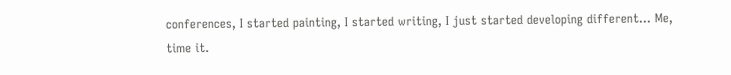conferences, I started painting, I started writing, I just started developing different… Me, time it.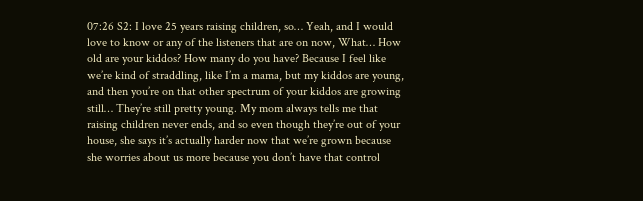07:26 S2: I love 25 years raising children, so… Yeah, and I would love to know or any of the listeners that are on now, What… How old are your kiddos? How many do you have? Because I feel like we’re kind of straddling, like I’m a mama, but my kiddos are young, and then you’re on that other spectrum of your kiddos are growing still… They’re still pretty young. My mom always tells me that raising children never ends, and so even though they’re out of your house, she says it’s actually harder now that we’re grown because she worries about us more because you don’t have that control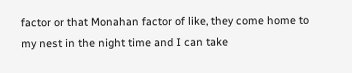factor or that Monahan factor of like, they come home to my nest in the night time and I can take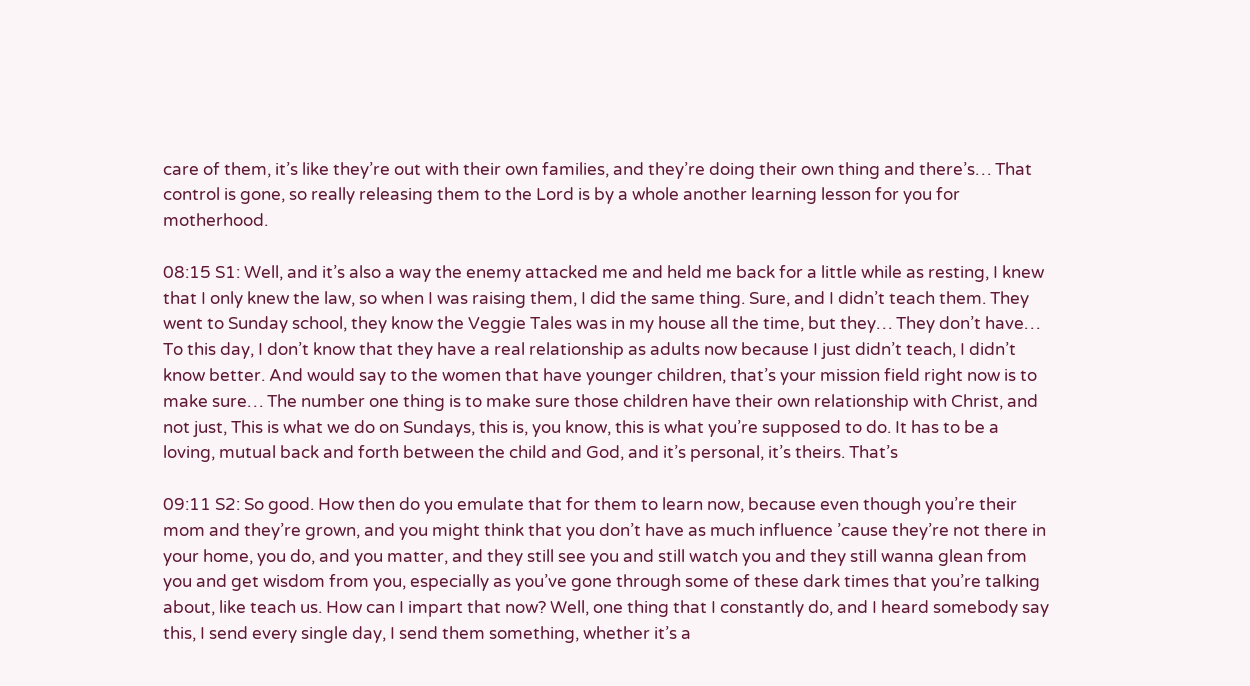care of them, it’s like they’re out with their own families, and they’re doing their own thing and there’s… That control is gone, so really releasing them to the Lord is by a whole another learning lesson for you for motherhood.

08:15 S1: Well, and it’s also a way the enemy attacked me and held me back for a little while as resting, I knew that I only knew the law, so when I was raising them, I did the same thing. Sure, and I didn’t teach them. They went to Sunday school, they know the Veggie Tales was in my house all the time, but they… They don’t have… To this day, I don’t know that they have a real relationship as adults now because I just didn’t teach, I didn’t know better. And would say to the women that have younger children, that’s your mission field right now is to make sure… The number one thing is to make sure those children have their own relationship with Christ, and not just, This is what we do on Sundays, this is, you know, this is what you’re supposed to do. It has to be a loving, mutual back and forth between the child and God, and it’s personal, it’s theirs. That’s

09:11 S2: So good. How then do you emulate that for them to learn now, because even though you’re their mom and they’re grown, and you might think that you don’t have as much influence ’cause they’re not there in your home, you do, and you matter, and they still see you and still watch you and they still wanna glean from you and get wisdom from you, especially as you’ve gone through some of these dark times that you’re talking about, like teach us. How can I impart that now? Well, one thing that I constantly do, and I heard somebody say this, I send every single day, I send them something, whether it’s a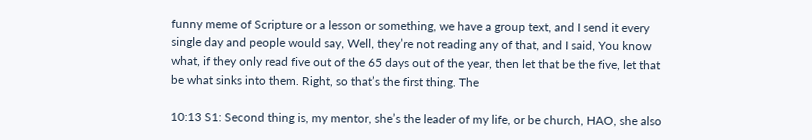funny meme of Scripture or a lesson or something, we have a group text, and I send it every single day and people would say, Well, they’re not reading any of that, and I said, You know what, if they only read five out of the 65 days out of the year, then let that be the five, let that be what sinks into them. Right, so that’s the first thing. The

10:13 S1: Second thing is, my mentor, she’s the leader of my life, or be church, HAO, she also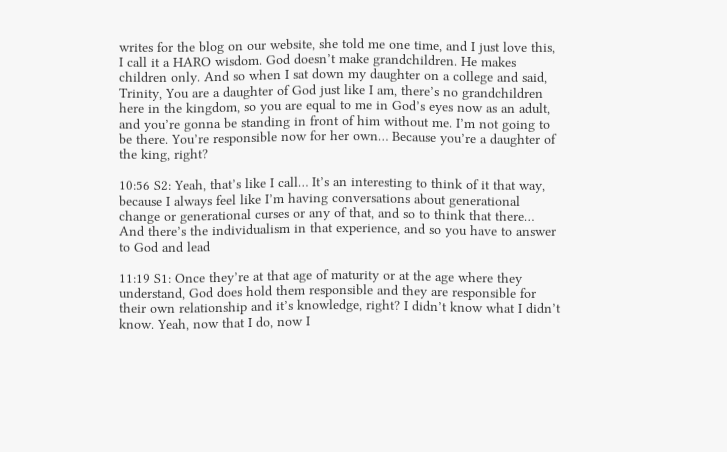writes for the blog on our website, she told me one time, and I just love this, I call it a HARO wisdom. God doesn’t make grandchildren. He makes children only. And so when I sat down my daughter on a college and said, Trinity, You are a daughter of God just like I am, there’s no grandchildren here in the kingdom, so you are equal to me in God’s eyes now as an adult, and you’re gonna be standing in front of him without me. I’m not going to be there. You’re responsible now for her own… Because you’re a daughter of the king, right?

10:56 S2: Yeah, that’s like I call… It’s an interesting to think of it that way, because I always feel like I’m having conversations about generational change or generational curses or any of that, and so to think that there… And there’s the individualism in that experience, and so you have to answer to God and lead

11:19 S1: Once they’re at that age of maturity or at the age where they understand, God does hold them responsible and they are responsible for their own relationship and it’s knowledge, right? I didn’t know what I didn’t know. Yeah, now that I do, now I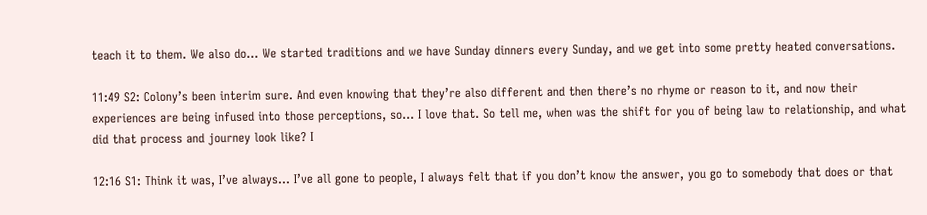teach it to them. We also do… We started traditions and we have Sunday dinners every Sunday, and we get into some pretty heated conversations.

11:49 S2: Colony’s been interim sure. And even knowing that they’re also different and then there’s no rhyme or reason to it, and now their experiences are being infused into those perceptions, so… I love that. So tell me, when was the shift for you of being law to relationship, and what did that process and journey look like? I

12:16 S1: Think it was, I’ve always… I’ve all gone to people, I always felt that if you don’t know the answer, you go to somebody that does or that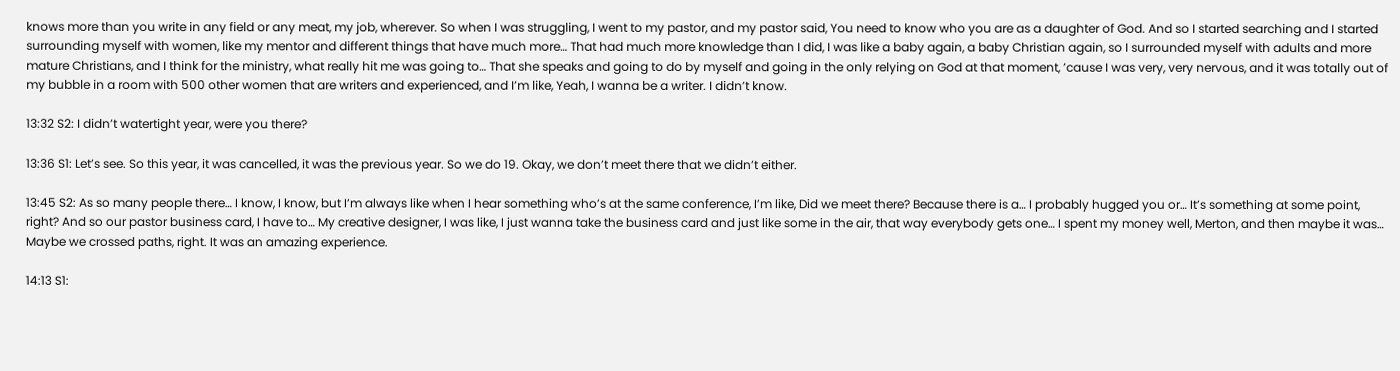knows more than you write in any field or any meat, my job, wherever. So when I was struggling, I went to my pastor, and my pastor said, You need to know who you are as a daughter of God. And so I started searching and I started surrounding myself with women, like my mentor and different things that have much more… That had much more knowledge than I did, I was like a baby again, a baby Christian again, so I surrounded myself with adults and more mature Christians, and I think for the ministry, what really hit me was going to… That she speaks and going to do by myself and going in the only relying on God at that moment, ’cause I was very, very nervous, and it was totally out of my bubble in a room with 500 other women that are writers and experienced, and I’m like, Yeah, I wanna be a writer. I didn’t know.

13:32 S2: I didn’t watertight year, were you there?

13:36 S1: Let’s see. So this year, it was cancelled, it was the previous year. So we do 19. Okay, we don’t meet there that we didn’t either.

13:45 S2: As so many people there… I know, I know, but I’m always like when I hear something who’s at the same conference, I’m like, Did we meet there? Because there is a… I probably hugged you or… It’s something at some point, right? And so our pastor business card, I have to… My creative designer, I was like, I just wanna take the business card and just like some in the air, that way everybody gets one… I spent my money well, Merton, and then maybe it was… Maybe we crossed paths, right. It was an amazing experience.

14:13 S1: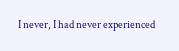I never, I had never experienced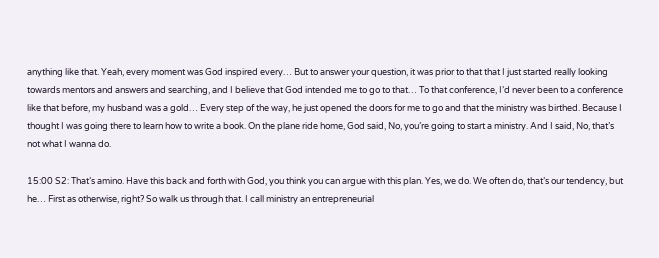anything like that. Yeah, every moment was God inspired every… But to answer your question, it was prior to that that I just started really looking towards mentors and answers and searching, and I believe that God intended me to go to that… To that conference, I’d never been to a conference like that before, my husband was a gold… Every step of the way, he just opened the doors for me to go and that the ministry was birthed. Because I thought I was going there to learn how to write a book. On the plane ride home, God said, No, you’re going to start a ministry. And I said, No, that’s not what I wanna do.

15:00 S2: That’s amino. Have this back and forth with God, you think you can argue with this plan. Yes, we do. We often do, that’s our tendency, but he… First as otherwise, right? So walk us through that. I call ministry an entrepreneurial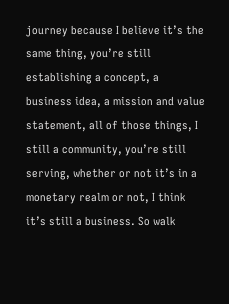journey because I believe it’s the same thing, you’re still establishing a concept, a business idea, a mission and value statement, all of those things, I still a community, you’re still serving, whether or not it’s in a monetary realm or not, I think it’s still a business. So walk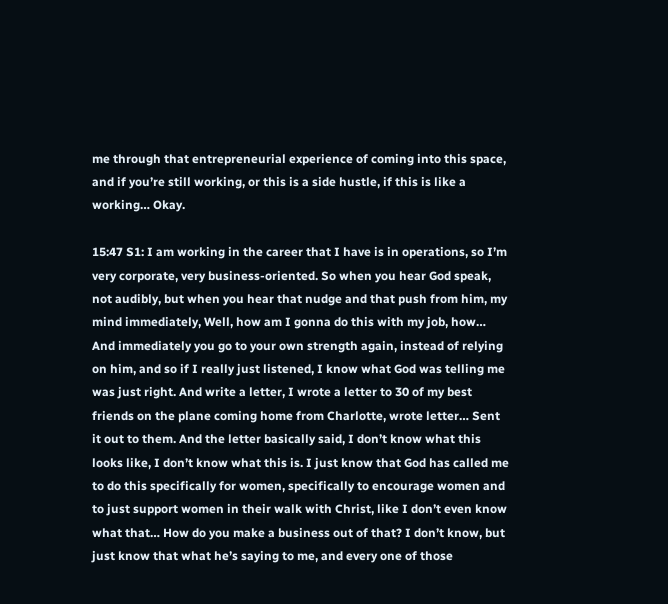me through that entrepreneurial experience of coming into this space, and if you’re still working, or this is a side hustle, if this is like a working… Okay.

15:47 S1: I am working in the career that I have is in operations, so I’m very corporate, very business-oriented. So when you hear God speak, not audibly, but when you hear that nudge and that push from him, my mind immediately, Well, how am I gonna do this with my job, how… And immediately you go to your own strength again, instead of relying on him, and so if I really just listened, I know what God was telling me was just right. And write a letter, I wrote a letter to 30 of my best friends on the plane coming home from Charlotte, wrote letter… Sent it out to them. And the letter basically said, I don’t know what this looks like, I don’t know what this is. I just know that God has called me to do this specifically for women, specifically to encourage women and to just support women in their walk with Christ, like I don’t even know what that… How do you make a business out of that? I don’t know, but just know that what he’s saying to me, and every one of those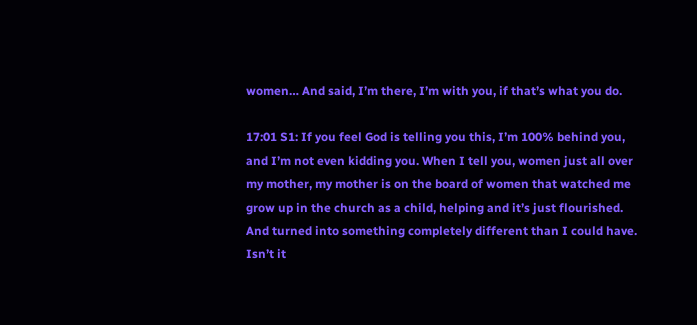women… And said, I’m there, I’m with you, if that’s what you do.

17:01 S1: If you feel God is telling you this, I’m 100% behind you, and I’m not even kidding you. When I tell you, women just all over my mother, my mother is on the board of women that watched me grow up in the church as a child, helping and it’s just flourished. And turned into something completely different than I could have. Isn’t it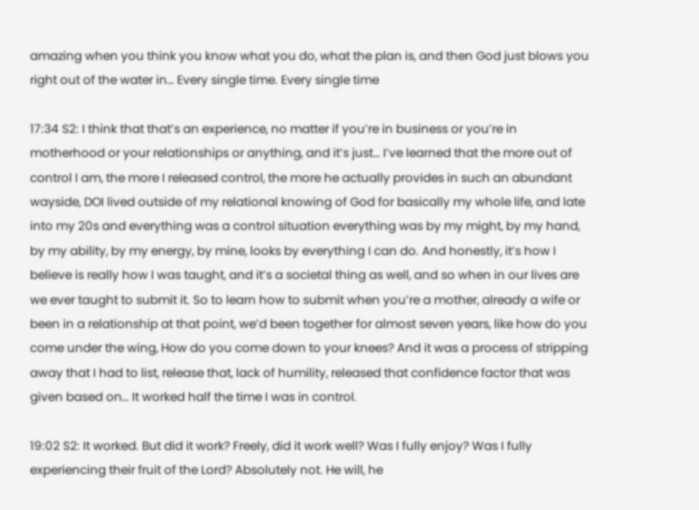amazing when you think you know what you do, what the plan is, and then God just blows you right out of the water in… Every single time. Every single time

17:34 S2: I think that that’s an experience, no matter if you’re in business or you’re in motherhood or your relationships or anything, and it’s just… I’ve learned that the more out of control I am, the more I released control, the more he actually provides in such an abundant wayside, DOI lived outside of my relational knowing of God for basically my whole life, and late into my 20s and everything was a control situation everything was by my might, by my hand, by my ability, by my energy, by mine, looks by everything I can do. And honestly, it’s how I believe is really how I was taught, and it’s a societal thing as well, and so when in our lives are we ever taught to submit it. So to learn how to submit when you’re a mother, already a wife or been in a relationship at that point, we’d been together for almost seven years, like how do you come under the wing, How do you come down to your knees? And it was a process of stripping away that I had to list, release that, lack of humility, released that confidence factor that was given based on… It worked half the time I was in control.

19:02 S2: It worked. But did it work? Freely, did it work well? Was I fully enjoy? Was I fully experiencing their fruit of the Lord? Absolutely not. He will, he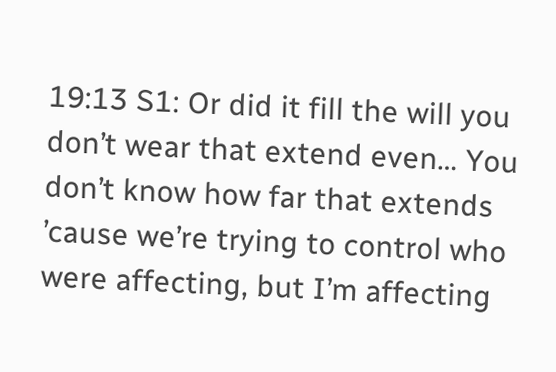19:13 S1: Or did it fill the will you don’t wear that extend even… You don’t know how far that extends ’cause we’re trying to control who were affecting, but I’m affecting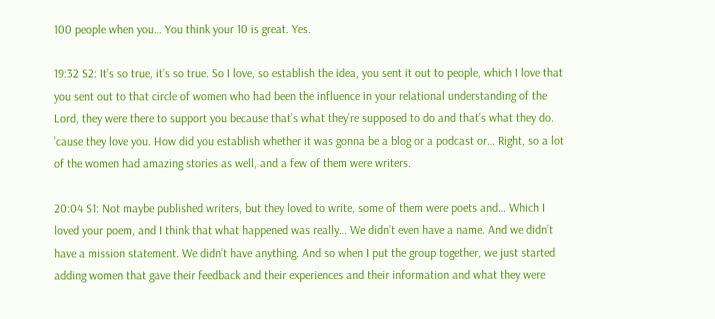100 people when you… You think your 10 is great. Yes.

19:32 S2: It’s so true, it’s so true. So I love, so establish the idea, you sent it out to people, which I love that you sent out to that circle of women who had been the influence in your relational understanding of the Lord, they were there to support you because that’s what they’re supposed to do and that’s what they do. ’cause they love you. How did you establish whether it was gonna be a blog or a podcast or… Right, so a lot of the women had amazing stories as well, and a few of them were writers.

20:04 S1: Not maybe published writers, but they loved to write, some of them were poets and… Which I loved your poem, and I think that what happened was really… We didn’t even have a name. And we didn’t have a mission statement. We didn’t have anything. And so when I put the group together, we just started adding women that gave their feedback and their experiences and their information and what they were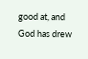good at, and God has drew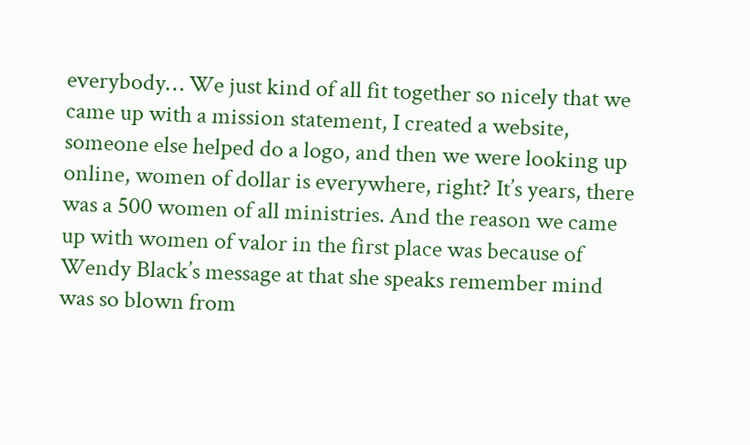everybody… We just kind of all fit together so nicely that we came up with a mission statement, I created a website, someone else helped do a logo, and then we were looking up online, women of dollar is everywhere, right? It’s years, there was a 500 women of all ministries. And the reason we came up with women of valor in the first place was because of Wendy Black’s message at that she speaks remember mind was so blown from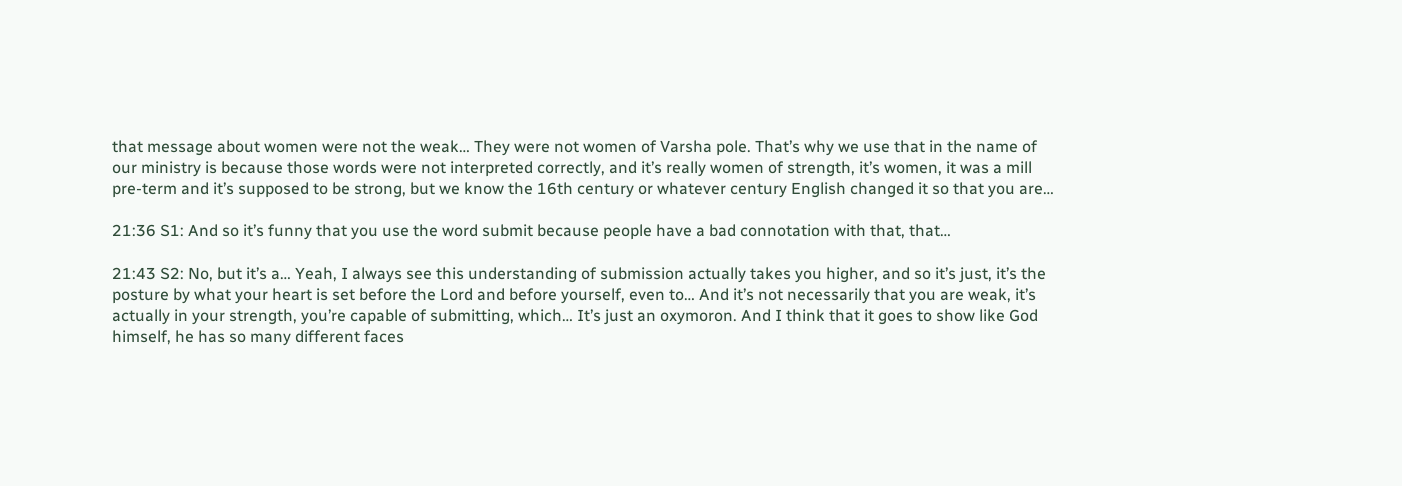that message about women were not the weak… They were not women of Varsha pole. That’s why we use that in the name of our ministry is because those words were not interpreted correctly, and it’s really women of strength, it’s women, it was a mill pre-term and it’s supposed to be strong, but we know the 16th century or whatever century English changed it so that you are…

21:36 S1: And so it’s funny that you use the word submit because people have a bad connotation with that, that…

21:43 S2: No, but it’s a… Yeah, I always see this understanding of submission actually takes you higher, and so it’s just, it’s the posture by what your heart is set before the Lord and before yourself, even to… And it’s not necessarily that you are weak, it’s actually in your strength, you’re capable of submitting, which… It’s just an oxymoron. And I think that it goes to show like God himself, he has so many different faces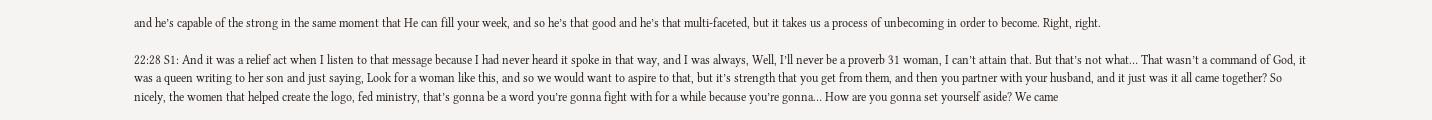and he’s capable of the strong in the same moment that He can fill your week, and so he’s that good and he’s that multi-faceted, but it takes us a process of unbecoming in order to become. Right, right.

22:28 S1: And it was a relief act when I listen to that message because I had never heard it spoke in that way, and I was always, Well, I’ll never be a proverb 31 woman, I can’t attain that. But that’s not what… That wasn’t a command of God, it was a queen writing to her son and just saying, Look for a woman like this, and so we would want to aspire to that, but it’s strength that you get from them, and then you partner with your husband, and it just was it all came together? So nicely, the women that helped create the logo, fed ministry, that’s gonna be a word you’re gonna fight with for a while because you’re gonna… How are you gonna set yourself aside? We came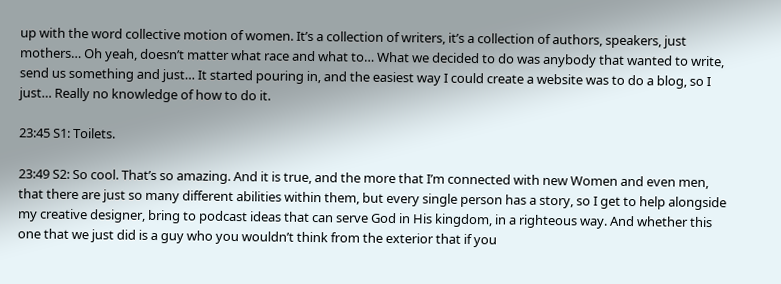up with the word collective motion of women. It’s a collection of writers, it’s a collection of authors, speakers, just mothers… Oh yeah, doesn’t matter what race and what to… What we decided to do was anybody that wanted to write, send us something and just… It started pouring in, and the easiest way I could create a website was to do a blog, so I just… Really no knowledge of how to do it.

23:45 S1: Toilets.

23:49 S2: So cool. That’s so amazing. And it is true, and the more that I’m connected with new Women and even men, that there are just so many different abilities within them, but every single person has a story, so I get to help alongside my creative designer, bring to podcast ideas that can serve God in His kingdom, in a righteous way. And whether this one that we just did is a guy who you wouldn’t think from the exterior that if you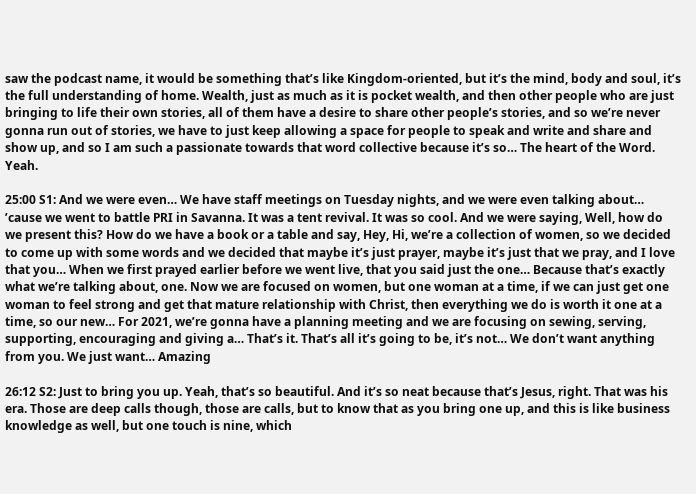saw the podcast name, it would be something that’s like Kingdom-oriented, but it’s the mind, body and soul, it’s the full understanding of home. Wealth, just as much as it is pocket wealth, and then other people who are just bringing to life their own stories, all of them have a desire to share other people’s stories, and so we’re never gonna run out of stories, we have to just keep allowing a space for people to speak and write and share and show up, and so I am such a passionate towards that word collective because it’s so… The heart of the Word. Yeah.

25:00 S1: And we were even… We have staff meetings on Tuesday nights, and we were even talking about… ’cause we went to battle PRI in Savanna. It was a tent revival. It was so cool. And we were saying, Well, how do we present this? How do we have a book or a table and say, Hey, Hi, we’re a collection of women, so we decided to come up with some words and we decided that maybe it’s just prayer, maybe it’s just that we pray, and I love that you… When we first prayed earlier before we went live, that you said just the one… Because that’s exactly what we’re talking about, one. Now we are focused on women, but one woman at a time, if we can just get one woman to feel strong and get that mature relationship with Christ, then everything we do is worth it one at a time, so our new… For 2021, we’re gonna have a planning meeting and we are focusing on sewing, serving, supporting, encouraging and giving a… That’s it. That’s all it’s going to be, it’s not… We don’t want anything from you. We just want… Amazing

26:12 S2: Just to bring you up. Yeah, that’s so beautiful. And it’s so neat because that’s Jesus, right. That was his era. Those are deep calls though, those are calls, but to know that as you bring one up, and this is like business knowledge as well, but one touch is nine, which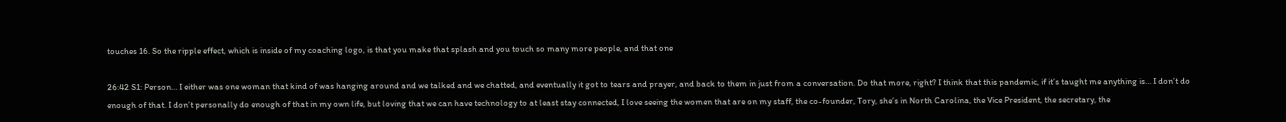touches 16. So the ripple effect, which is inside of my coaching logo, is that you make that splash and you touch so many more people, and that one

26:42 S1: Person… I either was one woman that kind of was hanging around and we talked and we chatted, and eventually it got to tears and prayer, and back to them in just from a conversation. Do that more, right? I think that this pandemic, if it’s taught me anything is… I don’t do enough of that. I don’t personally do enough of that in my own life, but loving that we can have technology to at least stay connected, I love seeing the women that are on my staff, the co-founder, Tory, she’s in North Carolina, the Vice President, the secretary, the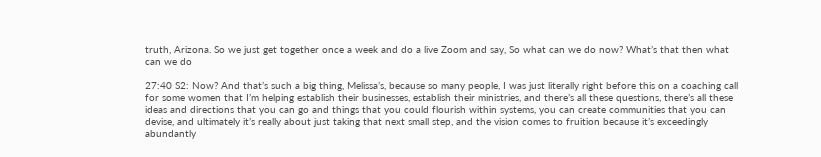truth, Arizona. So we just get together once a week and do a live Zoom and say, So what can we do now? What’s that then what can we do

27:40 S2: Now? And that’s such a big thing, Melissa’s, because so many people, I was just literally right before this on a coaching call for some women that I’m helping establish their businesses, establish their ministries, and there’s all these questions, there’s all these ideas and directions that you can go and things that you could flourish within systems, you can create communities that you can devise, and ultimately it’s really about just taking that next small step, and the vision comes to fruition because it’s exceedingly abundantly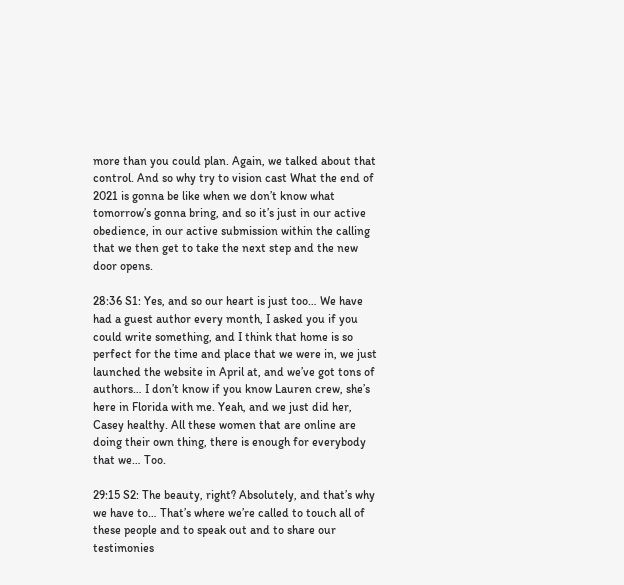more than you could plan. Again, we talked about that control. And so why try to vision cast What the end of 2021 is gonna be like when we don’t know what tomorrow’s gonna bring, and so it’s just in our active obedience, in our active submission within the calling that we then get to take the next step and the new door opens.

28:36 S1: Yes, and so our heart is just too… We have had a guest author every month, I asked you if you could write something, and I think that home is so perfect for the time and place that we were in, we just launched the website in April at, and we’ve got tons of authors… I don’t know if you know Lauren crew, she’s here in Florida with me. Yeah, and we just did her, Casey healthy. All these women that are online are doing their own thing, there is enough for everybody that we… Too.

29:15 S2: The beauty, right? Absolutely, and that’s why we have to… That’s where we’re called to touch all of these people and to speak out and to share our testimonies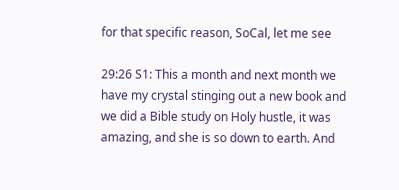for that specific reason, SoCal, let me see

29:26 S1: This a month and next month we have my crystal stinging out a new book and we did a Bible study on Holy hustle, it was amazing, and she is so down to earth. And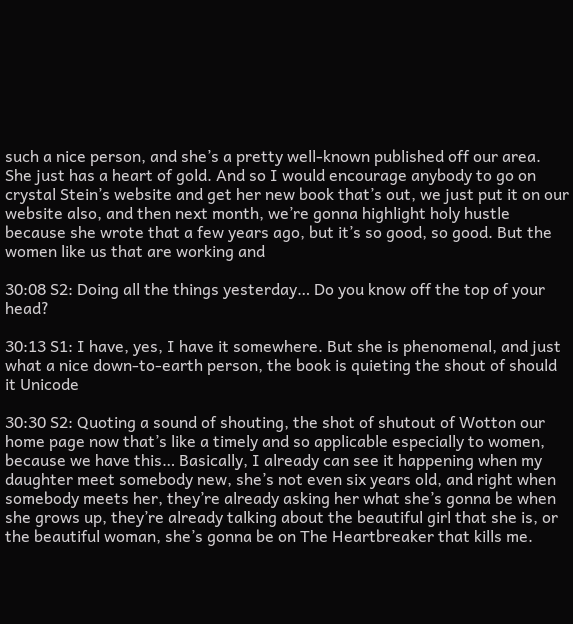such a nice person, and she’s a pretty well-known published off our area. She just has a heart of gold. And so I would encourage anybody to go on crystal Stein’s website and get her new book that’s out, we just put it on our website also, and then next month, we’re gonna highlight holy hustle because she wrote that a few years ago, but it’s so good, so good. But the women like us that are working and

30:08 S2: Doing all the things yesterday… Do you know off the top of your head?

30:13 S1: I have, yes, I have it somewhere. But she is phenomenal, and just what a nice down-to-earth person, the book is quieting the shout of should it Unicode

30:30 S2: Quoting a sound of shouting, the shot of shutout of Wotton our home page now that’s like a timely and so applicable especially to women, because we have this… Basically, I already can see it happening when my daughter meet somebody new, she’s not even six years old, and right when somebody meets her, they’re already asking her what she’s gonna be when she grows up, they’re already talking about the beautiful girl that she is, or the beautiful woman, she’s gonna be on The Heartbreaker that kills me.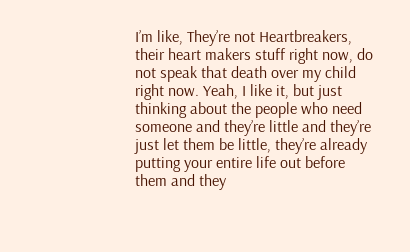I’m like, They’re not Heartbreakers, their heart makers stuff right now, do not speak that death over my child right now. Yeah, I like it, but just thinking about the people who need someone and they’re little and they’re just let them be little, they’re already putting your entire life out before them and they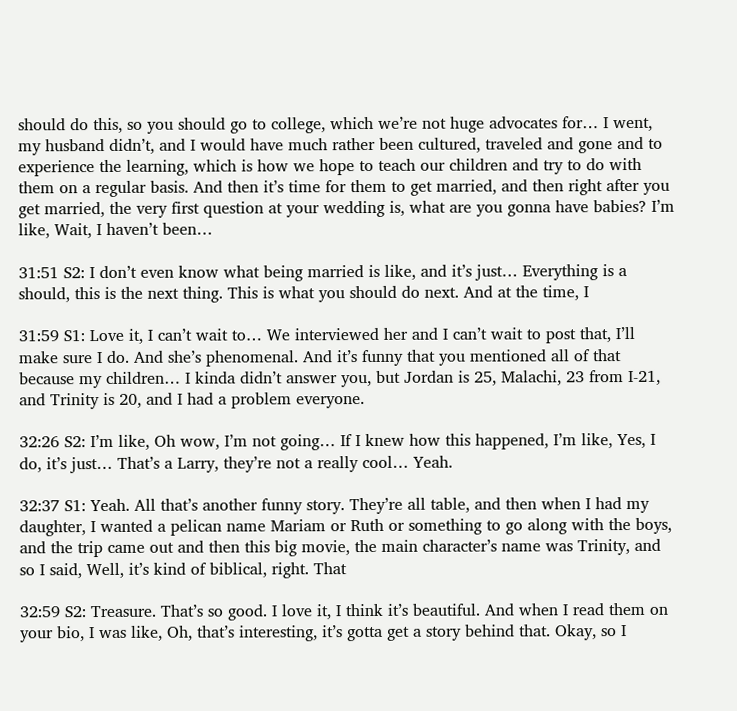should do this, so you should go to college, which we’re not huge advocates for… I went, my husband didn’t, and I would have much rather been cultured, traveled and gone and to experience the learning, which is how we hope to teach our children and try to do with them on a regular basis. And then it’s time for them to get married, and then right after you get married, the very first question at your wedding is, what are you gonna have babies? I’m like, Wait, I haven’t been…

31:51 S2: I don’t even know what being married is like, and it’s just… Everything is a should, this is the next thing. This is what you should do next. And at the time, I

31:59 S1: Love it, I can’t wait to… We interviewed her and I can’t wait to post that, I’ll make sure I do. And she’s phenomenal. And it’s funny that you mentioned all of that because my children… I kinda didn’t answer you, but Jordan is 25, Malachi, 23 from I-21, and Trinity is 20, and I had a problem everyone.

32:26 S2: I’m like, Oh wow, I’m not going… If I knew how this happened, I’m like, Yes, I do, it’s just… That’s a Larry, they’re not a really cool… Yeah.

32:37 S1: Yeah. All that’s another funny story. They’re all table, and then when I had my daughter, I wanted a pelican name Mariam or Ruth or something to go along with the boys, and the trip came out and then this big movie, the main character’s name was Trinity, and so I said, Well, it’s kind of biblical, right. That

32:59 S2: Treasure. That’s so good. I love it, I think it’s beautiful. And when I read them on your bio, I was like, Oh, that’s interesting, it’s gotta get a story behind that. Okay, so I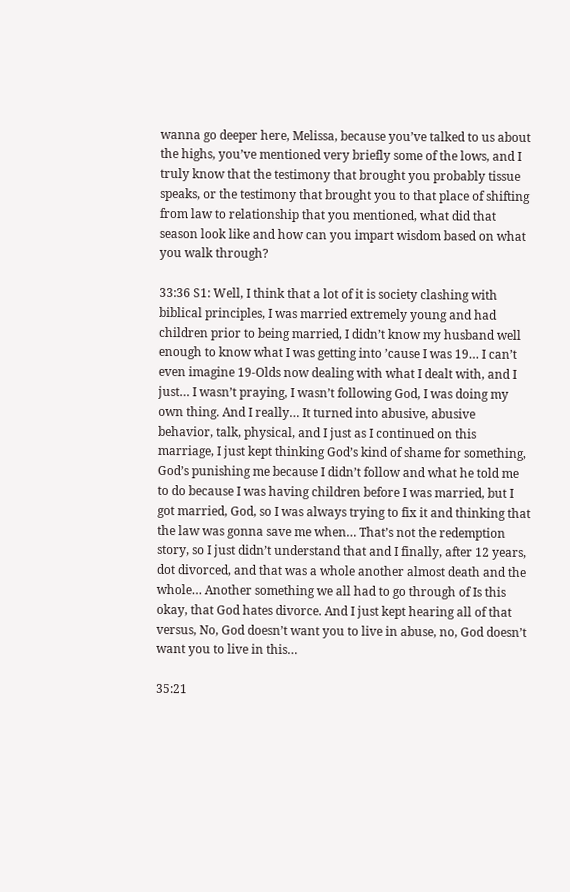wanna go deeper here, Melissa, because you’ve talked to us about the highs, you’ve mentioned very briefly some of the lows, and I truly know that the testimony that brought you probably tissue speaks, or the testimony that brought you to that place of shifting from law to relationship that you mentioned, what did that season look like and how can you impart wisdom based on what you walk through?

33:36 S1: Well, I think that a lot of it is society clashing with biblical principles, I was married extremely young and had children prior to being married, I didn’t know my husband well enough to know what I was getting into ’cause I was 19… I can’t even imagine 19-Olds now dealing with what I dealt with, and I just… I wasn’t praying, I wasn’t following God, I was doing my own thing. And I really… It turned into abusive, abusive behavior, talk, physical, and I just as I continued on this marriage, I just kept thinking God’s kind of shame for something, God’s punishing me because I didn’t follow and what he told me to do because I was having children before I was married, but I got married, God, so I was always trying to fix it and thinking that the law was gonna save me when… That’s not the redemption story, so I just didn’t understand that and I finally, after 12 years, dot divorced, and that was a whole another almost death and the whole… Another something we all had to go through of Is this okay, that God hates divorce. And I just kept hearing all of that versus, No, God doesn’t want you to live in abuse, no, God doesn’t want you to live in this…

35:21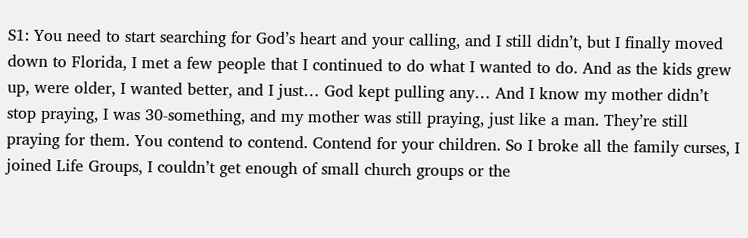S1: You need to start searching for God’s heart and your calling, and I still didn’t, but I finally moved down to Florida, I met a few people that I continued to do what I wanted to do. And as the kids grew up, were older, I wanted better, and I just… God kept pulling any… And I know my mother didn’t stop praying, I was 30-something, and my mother was still praying, just like a man. They’re still praying for them. You contend to contend. Contend for your children. So I broke all the family curses, I joined Life Groups, I couldn’t get enough of small church groups or the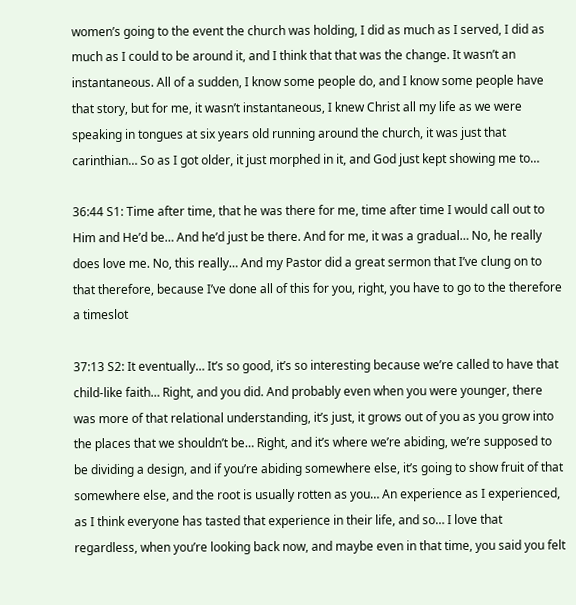women’s going to the event the church was holding, I did as much as I served, I did as much as I could to be around it, and I think that that was the change. It wasn’t an instantaneous. All of a sudden, I know some people do, and I know some people have that story, but for me, it wasn’t instantaneous, I knew Christ all my life as we were speaking in tongues at six years old running around the church, it was just that carinthian… So as I got older, it just morphed in it, and God just kept showing me to…

36:44 S1: Time after time, that he was there for me, time after time I would call out to Him and He’d be… And he’d just be there. And for me, it was a gradual… No, he really does love me. No, this really… And my Pastor did a great sermon that I’ve clung on to that therefore, because I’ve done all of this for you, right, you have to go to the therefore a timeslot

37:13 S2: It eventually… It’s so good, it’s so interesting because we’re called to have that child-like faith… Right, and you did. And probably even when you were younger, there was more of that relational understanding, it’s just, it grows out of you as you grow into the places that we shouldn’t be… Right, and it’s where we’re abiding, we’re supposed to be dividing a design, and if you’re abiding somewhere else, it’s going to show fruit of that somewhere else, and the root is usually rotten as you… An experience as I experienced, as I think everyone has tasted that experience in their life, and so… I love that regardless, when you’re looking back now, and maybe even in that time, you said you felt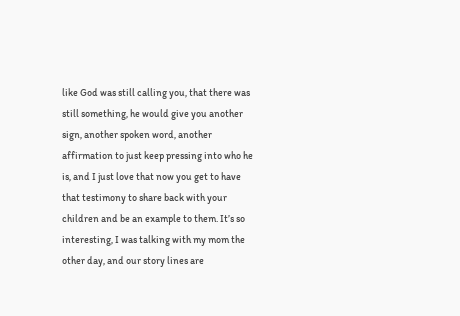like God was still calling you, that there was still something, he would give you another sign, another spoken word, another affirmation to just keep pressing into who he is, and I just love that now you get to have that testimony to share back with your children and be an example to them. It’s so interesting, I was talking with my mom the other day, and our story lines are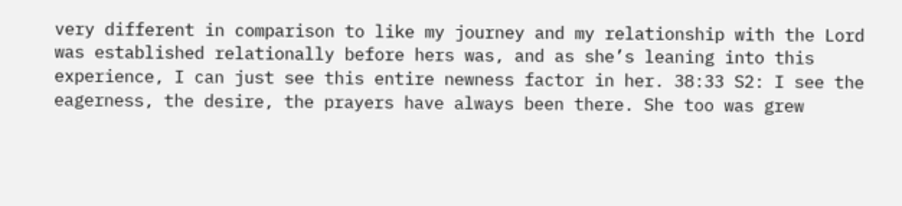very different in comparison to like my journey and my relationship with the Lord was established relationally before hers was, and as she’s leaning into this experience, I can just see this entire newness factor in her. 38:33 S2: I see the eagerness, the desire, the prayers have always been there. She too was grew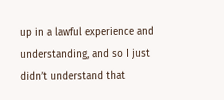up in a lawful experience and understanding, and so I just didn’t understand that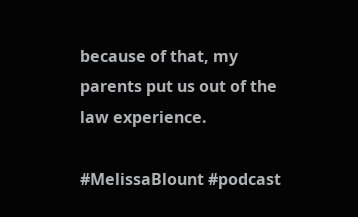because of that, my parents put us out of the law experience.

#MelissaBlount #podcast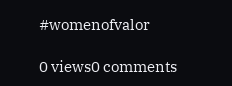#womenofvalor

0 views0 comments